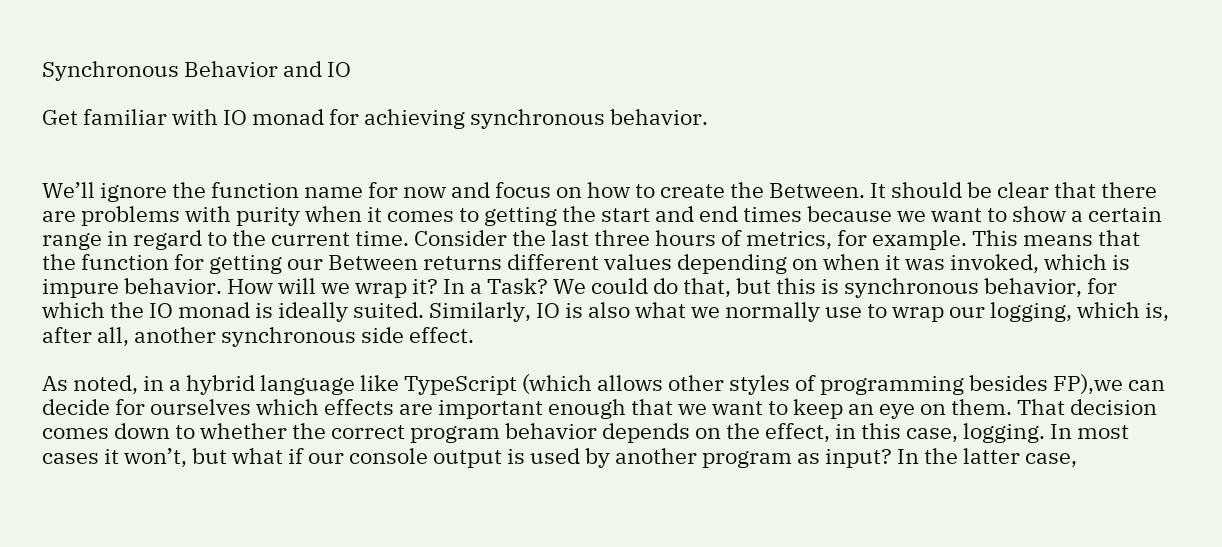Synchronous Behavior and IO

Get familiar with IO monad for achieving synchronous behavior.


We’ll ignore the function name for now and focus on how to create the Between. It should be clear that there are problems with purity when it comes to getting the start and end times because we want to show a certain range in regard to the current time. Consider the last three hours of metrics, for example. This means that the function for getting our Between returns different values depending on when it was invoked, which is impure behavior. How will we wrap it? In a Task? We could do that, but this is synchronous behavior, for which the IO monad is ideally suited. Similarly, IO is also what we normally use to wrap our logging, which is, after all, another synchronous side effect.

As noted, in a hybrid language like TypeScript (which allows other styles of programming besides FP),we can decide for ourselves which effects are important enough that we want to keep an eye on them. That decision comes down to whether the correct program behavior depends on the effect, in this case, logging. In most cases it won’t, but what if our console output is used by another program as input? In the latter case,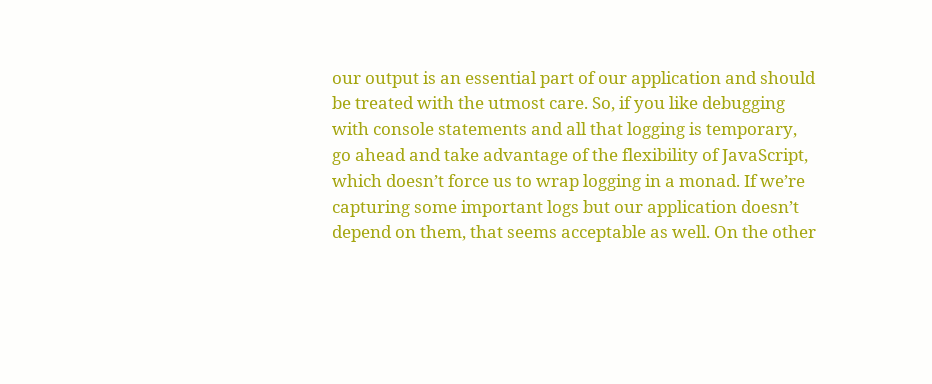our output is an essential part of our application and should be treated with the utmost care. So, if you like debugging with console statements and all that logging is temporary, go ahead and take advantage of the flexibility of JavaScript, which doesn’t force us to wrap logging in a monad. If we’re capturing some important logs but our application doesn’t depend on them, that seems acceptable as well. On the other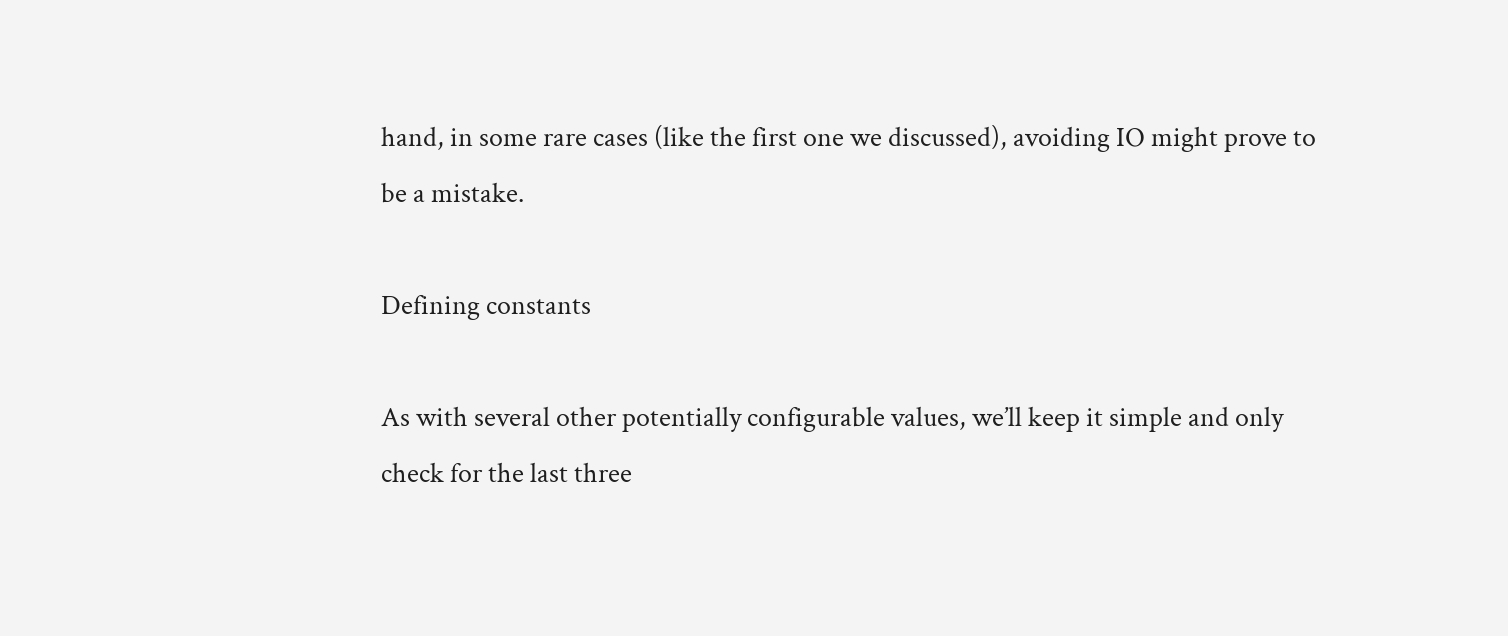hand, in some rare cases (like the first one we discussed), avoiding IO might prove to be a mistake.

Defining constants

As with several other potentially configurable values, we’ll keep it simple and only check for the last three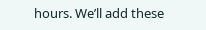hours. We’ll add these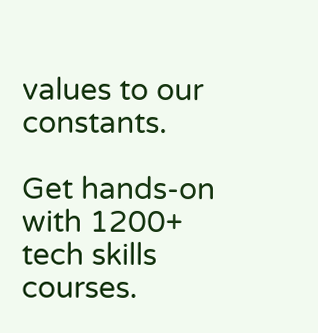values to our constants.

Get hands-on with 1200+ tech skills courses.